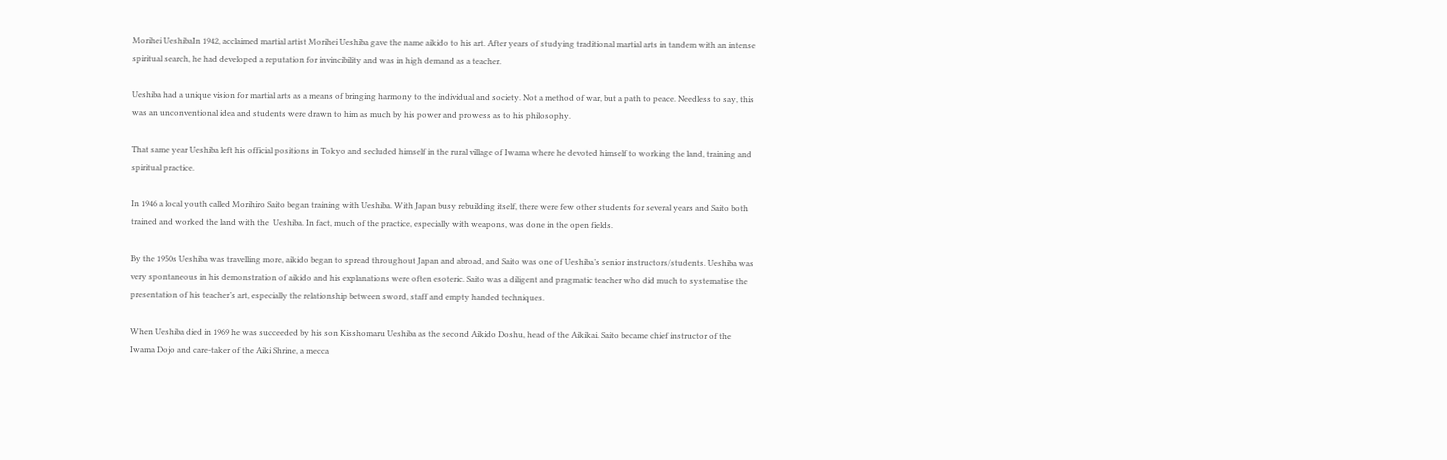Morihei UeshibaIn 1942, acclaimed martial artist Morihei Ueshiba gave the name aikido to his art. After years of studying traditional martial arts in tandem with an intense spiritual search, he had developed a reputation for invincibility and was in high demand as a teacher.

Ueshiba had a unique vision for martial arts as a means of bringing harmony to the individual and society. Not a method of war, but a path to peace. Needless to say, this was an unconventional idea and students were drawn to him as much by his power and prowess as to his philosophy.

That same year Ueshiba left his official positions in Tokyo and secluded himself in the rural village of Iwama where he devoted himself to working the land, training and spiritual practice.

In 1946 a local youth called Morihiro Saito began training with Ueshiba. With Japan busy rebuilding itself, there were few other students for several years and Saito both trained and worked the land with the  Ueshiba. In fact, much of the practice, especially with weapons, was done in the open fields.

By the 1950s Ueshiba was travelling more, aikido began to spread throughout Japan and abroad, and Saito was one of Ueshiba’s senior instructors/students. Ueshiba was very spontaneous in his demonstration of aikido and his explanations were often esoteric. Saito was a diligent and pragmatic teacher who did much to systematise the presentation of his teacher’s art, especially the relationship between sword, staff and empty handed techniques.

When Ueshiba died in 1969 he was succeeded by his son Kisshomaru Ueshiba as the second Aikido Doshu, head of the Aikikai. Saito became chief instructor of the Iwama Dojo and care-taker of the Aiki Shrine, a mecca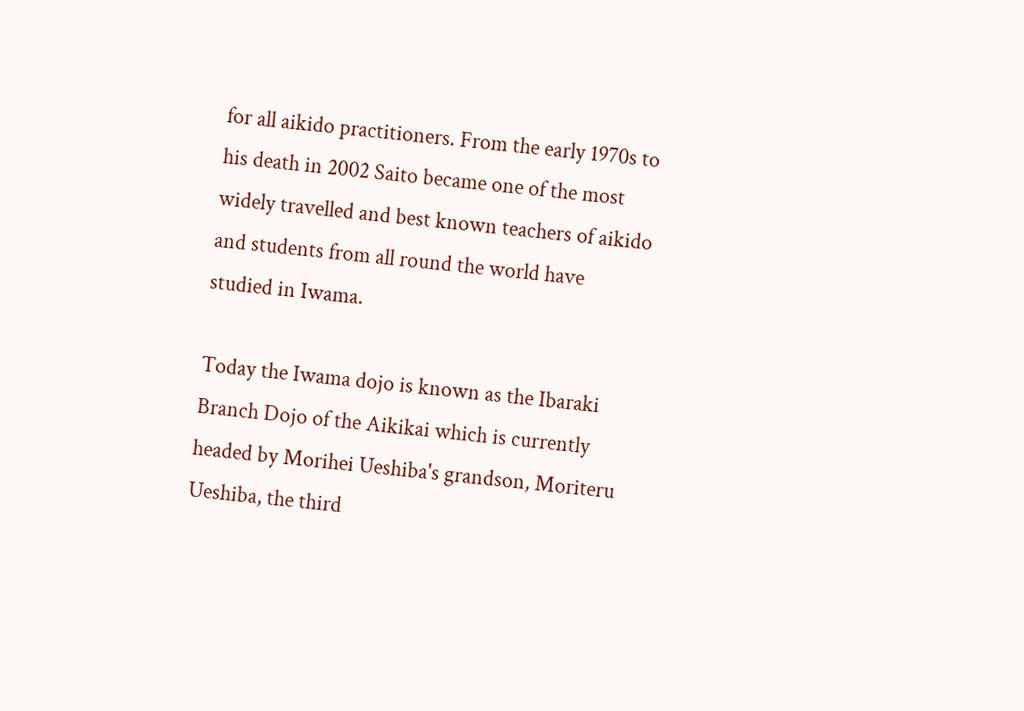for all aikido practitioners. From the early 1970s to his death in 2002 Saito became one of the most widely travelled and best known teachers of aikido and students from all round the world have studied in Iwama.

Today the Iwama dojo is known as the Ibaraki Branch Dojo of the Aikikai which is currently headed by Morihei Ueshiba's grandson, Moriteru Ueshiba, the third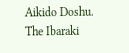Aikido Doshu. The Ibaraki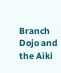Branch Dojo and the Aiki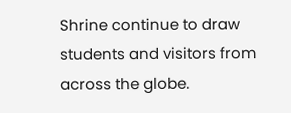Shrine continue to draw students and visitors from across the globe.